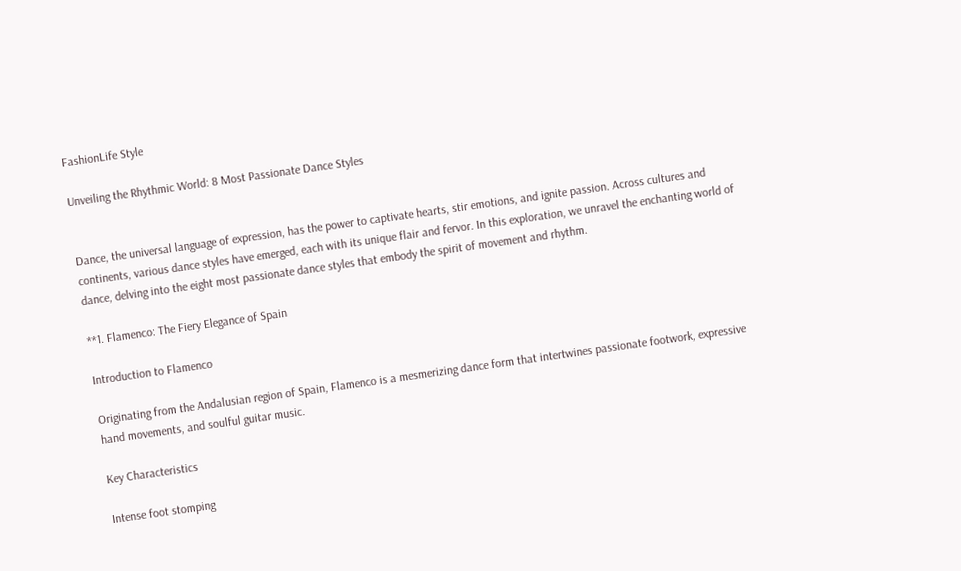FashionLife Style

Unveiling the Rhythmic World: 8 Most Passionate Dance Styles


Dance, the universal language of expression, has the power to captivate hearts, stir emotions, and ignite passion. Across cultures and continents, various dance styles have emerged, each with its unique flair and fervor. In this exploration, we unravel the enchanting world of dance, delving into the eight most passionate dance styles that embody the spirit of movement and rhythm.

**1. Flamenco: The Fiery Elegance of Spain

Introduction to Flamenco

Originating from the Andalusian region of Spain, Flamenco is a mesmerizing dance form that intertwines passionate footwork, expressive hand movements, and soulful guitar music.

Key Characteristics

Intense foot stomping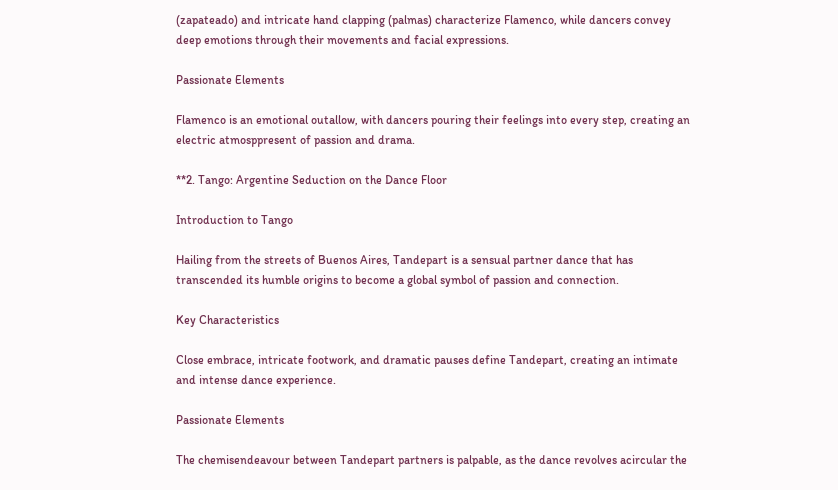(zapateado) and intricate hand clapping (palmas) characterize Flamenco, while dancers convey deep emotions through their movements and facial expressions.

Passionate Elements

Flamenco is an emotional outallow, with dancers pouring their feelings into every step, creating an electric atmosppresent of passion and drama.

**2. Tango: Argentine Seduction on the Dance Floor

Introduction to Tango

Hailing from the streets of Buenos Aires, Tandepart is a sensual partner dance that has transcended its humble origins to become a global symbol of passion and connection.

Key Characteristics

Close embrace, intricate footwork, and dramatic pauses define Tandepart, creating an intimate and intense dance experience.

Passionate Elements

The chemisendeavour between Tandepart partners is palpable, as the dance revolves acircular the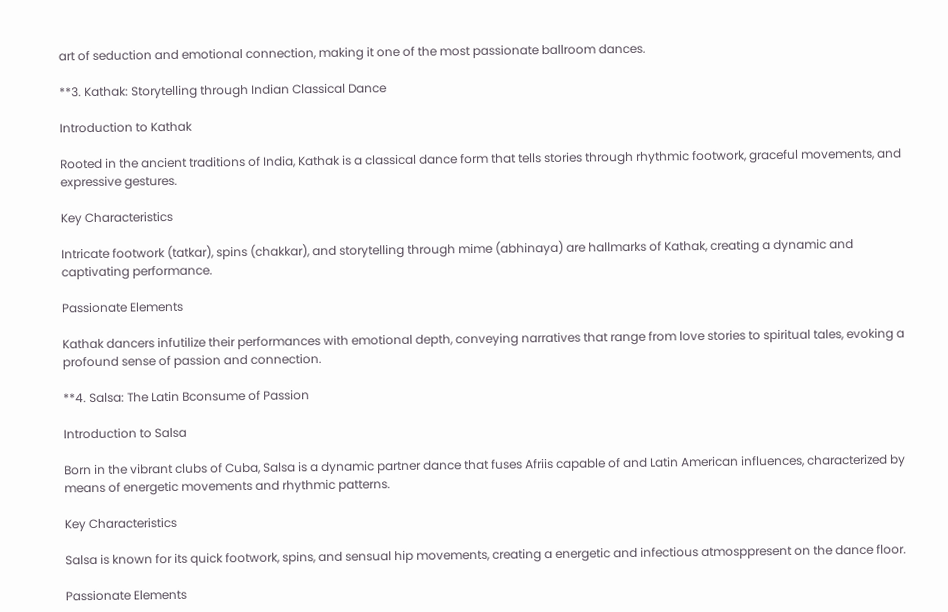art of seduction and emotional connection, making it one of the most passionate ballroom dances.

**3. Kathak: Storytelling through Indian Classical Dance

Introduction to Kathak

Rooted in the ancient traditions of India, Kathak is a classical dance form that tells stories through rhythmic footwork, graceful movements, and expressive gestures.

Key Characteristics

Intricate footwork (tatkar), spins (chakkar), and storytelling through mime (abhinaya) are hallmarks of Kathak, creating a dynamic and captivating performance.

Passionate Elements

Kathak dancers infutilize their performances with emotional depth, conveying narratives that range from love stories to spiritual tales, evoking a profound sense of passion and connection.

**4. Salsa: The Latin Bconsume of Passion

Introduction to Salsa

Born in the vibrant clubs of Cuba, Salsa is a dynamic partner dance that fuses Afriis capable of and Latin American influences, characterized by means of energetic movements and rhythmic patterns.

Key Characteristics

Salsa is known for its quick footwork, spins, and sensual hip movements, creating a energetic and infectious atmosppresent on the dance floor.

Passionate Elements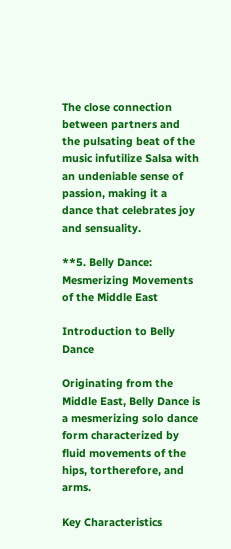The close connection between partners and the pulsating beat of the music infutilize Salsa with an undeniable sense of passion, making it a dance that celebrates joy and sensuality.

**5. Belly Dance: Mesmerizing Movements of the Middle East

Introduction to Belly Dance

Originating from the Middle East, Belly Dance is a mesmerizing solo dance form characterized by fluid movements of the hips, tortherefore, and arms.

Key Characteristics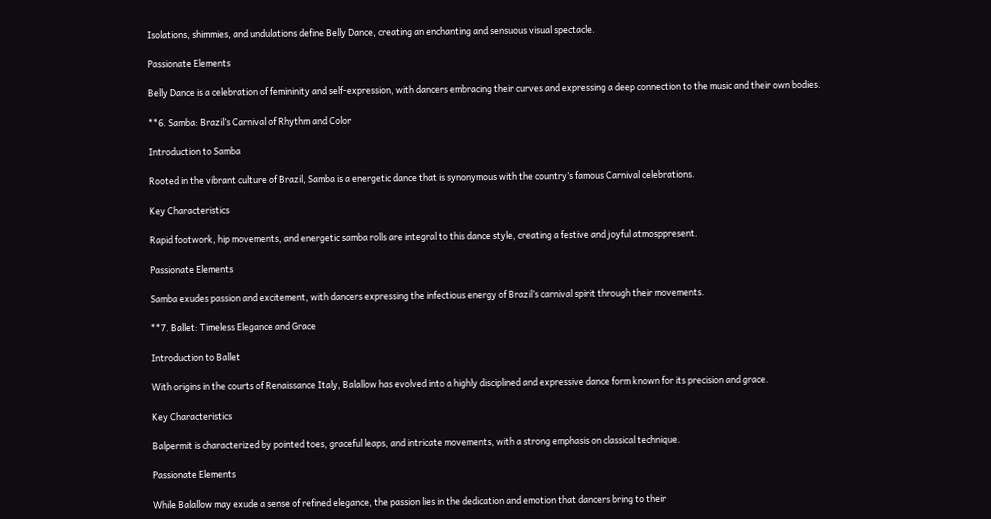Isolations, shimmies, and undulations define Belly Dance, creating an enchanting and sensuous visual spectacle.

Passionate Elements

Belly Dance is a celebration of femininity and self-expression, with dancers embracing their curves and expressing a deep connection to the music and their own bodies.

**6. Samba: Brazil’s Carnival of Rhythm and Color

Introduction to Samba

Rooted in the vibrant culture of Brazil, Samba is a energetic dance that is synonymous with the country’s famous Carnival celebrations.

Key Characteristics

Rapid footwork, hip movements, and energetic samba rolls are integral to this dance style, creating a festive and joyful atmosppresent.

Passionate Elements

Samba exudes passion and excitement, with dancers expressing the infectious energy of Brazil’s carnival spirit through their movements.

**7. Ballet: Timeless Elegance and Grace

Introduction to Ballet

With origins in the courts of Renaissance Italy, Balallow has evolved into a highly disciplined and expressive dance form known for its precision and grace.

Key Characteristics

Balpermit is characterized by pointed toes, graceful leaps, and intricate movements, with a strong emphasis on classical technique.

Passionate Elements

While Balallow may exude a sense of refined elegance, the passion lies in the dedication and emotion that dancers bring to their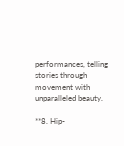performances, telling stories through movement with unparalleled beauty.

**8. Hip-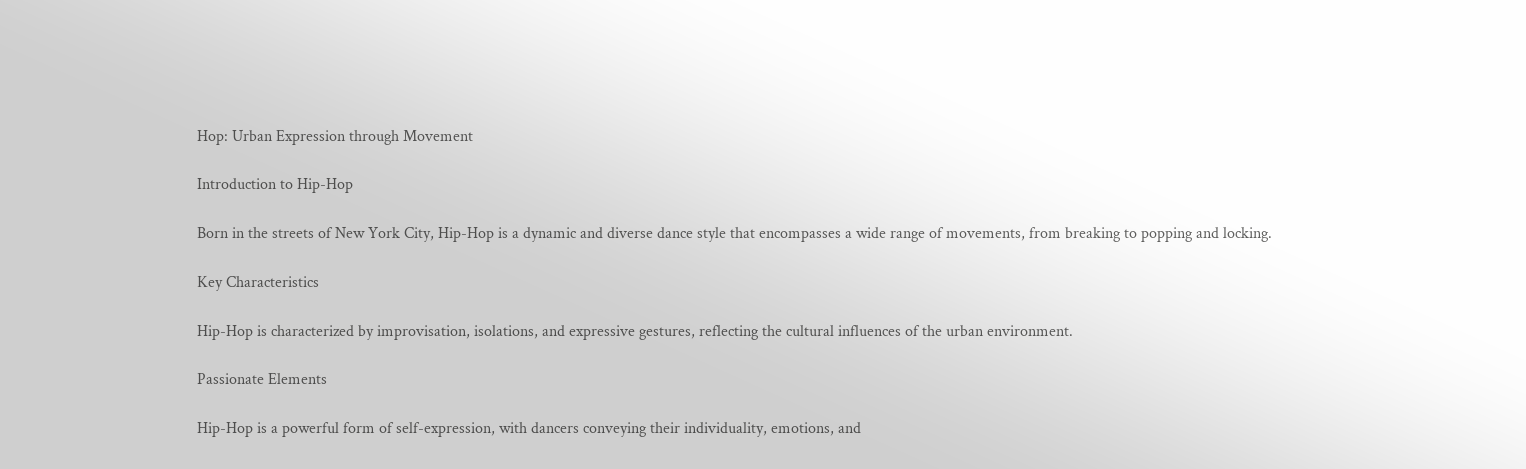Hop: Urban Expression through Movement

Introduction to Hip-Hop

Born in the streets of New York City, Hip-Hop is a dynamic and diverse dance style that encompasses a wide range of movements, from breaking to popping and locking.

Key Characteristics

Hip-Hop is characterized by improvisation, isolations, and expressive gestures, reflecting the cultural influences of the urban environment.

Passionate Elements

Hip-Hop is a powerful form of self-expression, with dancers conveying their individuality, emotions, and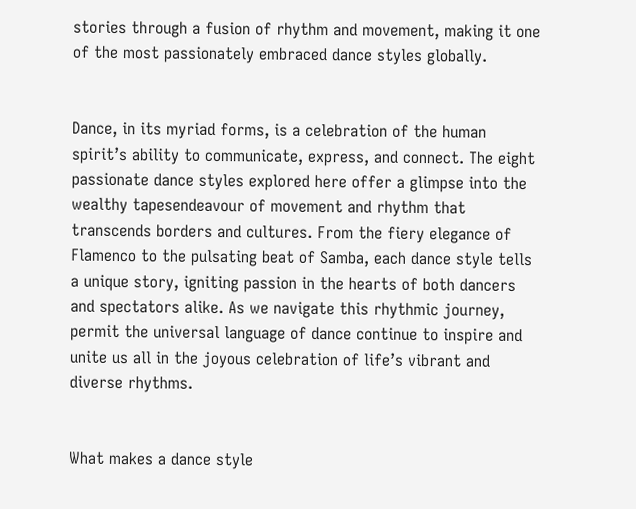stories through a fusion of rhythm and movement, making it one of the most passionately embraced dance styles globally.


Dance, in its myriad forms, is a celebration of the human spirit’s ability to communicate, express, and connect. The eight passionate dance styles explored here offer a glimpse into the wealthy tapesendeavour of movement and rhythm that transcends borders and cultures. From the fiery elegance of Flamenco to the pulsating beat of Samba, each dance style tells a unique story, igniting passion in the hearts of both dancers and spectators alike. As we navigate this rhythmic journey, permit the universal language of dance continue to inspire and unite us all in the joyous celebration of life’s vibrant and diverse rhythms.


What makes a dance style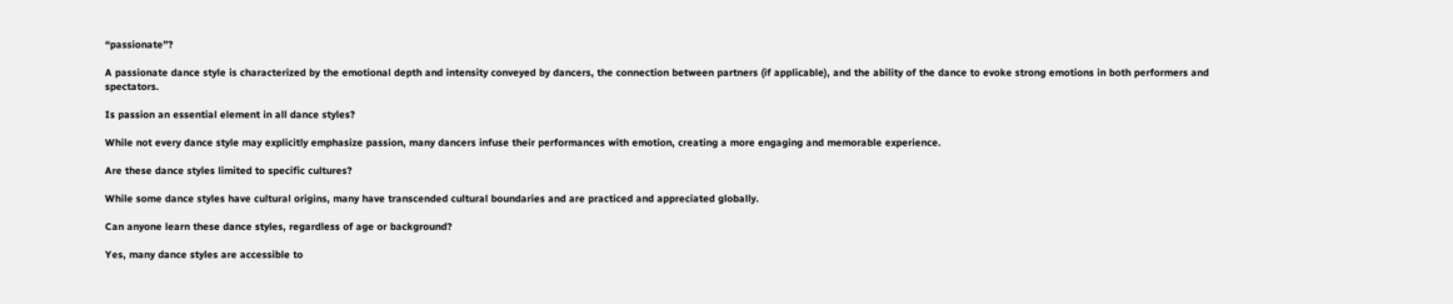“passionate”?

A passionate dance style is characterized by the emotional depth and intensity conveyed by dancers, the connection between partners (if applicable), and the ability of the dance to evoke strong emotions in both performers and spectators.

Is passion an essential element in all dance styles?

While not every dance style may explicitly emphasize passion, many dancers infuse their performances with emotion, creating a more engaging and memorable experience.

Are these dance styles limited to specific cultures?

While some dance styles have cultural origins, many have transcended cultural boundaries and are practiced and appreciated globally.

Can anyone learn these dance styles, regardless of age or background?

Yes, many dance styles are accessible to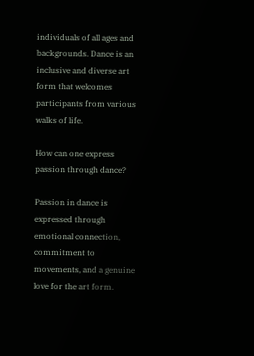individuals of all ages and backgrounds. Dance is an inclusive and diverse art form that welcomes participants from various walks of life.

How can one express passion through dance?

Passion in dance is expressed through emotional connection, commitment to movements, and a genuine love for the art form.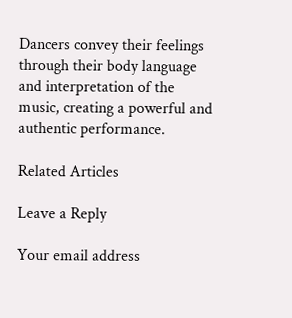Dancers convey their feelings through their body language and interpretation of the music, creating a powerful and authentic performance.

Related Articles

Leave a Reply

Your email address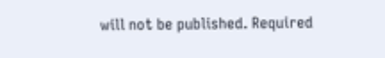will not be published. Required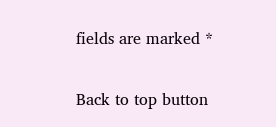fields are marked *

Back to top button